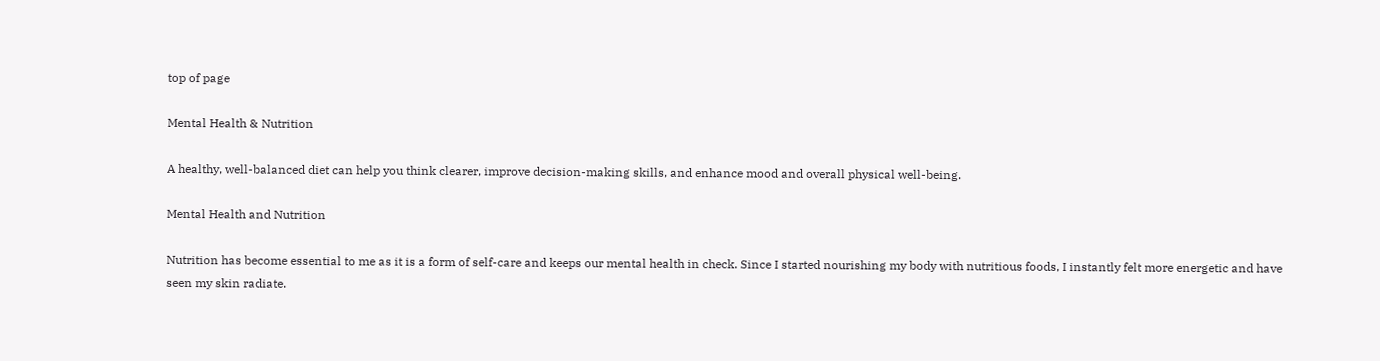top of page

Mental Health & Nutrition

A healthy, well-balanced diet can help you think clearer, improve decision-making skills, and enhance mood and overall physical well-being.

Mental Health and Nutrition

Nutrition has become essential to me as it is a form of self-care and keeps our mental health in check. Since I started nourishing my body with nutritious foods, I instantly felt more energetic and have seen my skin radiate.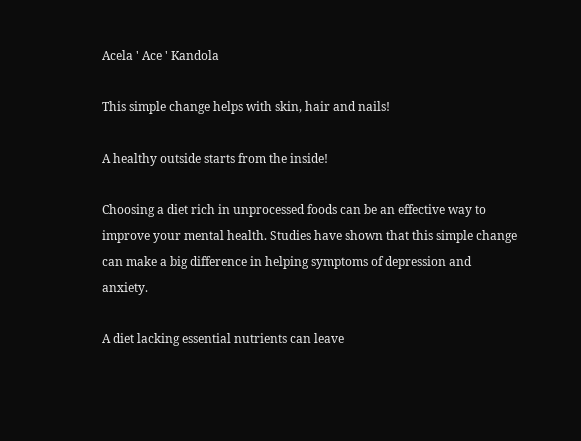Acela ' Ace ' Kandola

This simple change helps with skin, hair and nails!

A healthy outside starts from the inside!

Choosing a diet rich in unprocessed foods can be an effective way to improve your mental health. Studies have shown that this simple change can make a big difference in helping symptoms of depression and anxiety.

A diet lacking essential nutrients can leave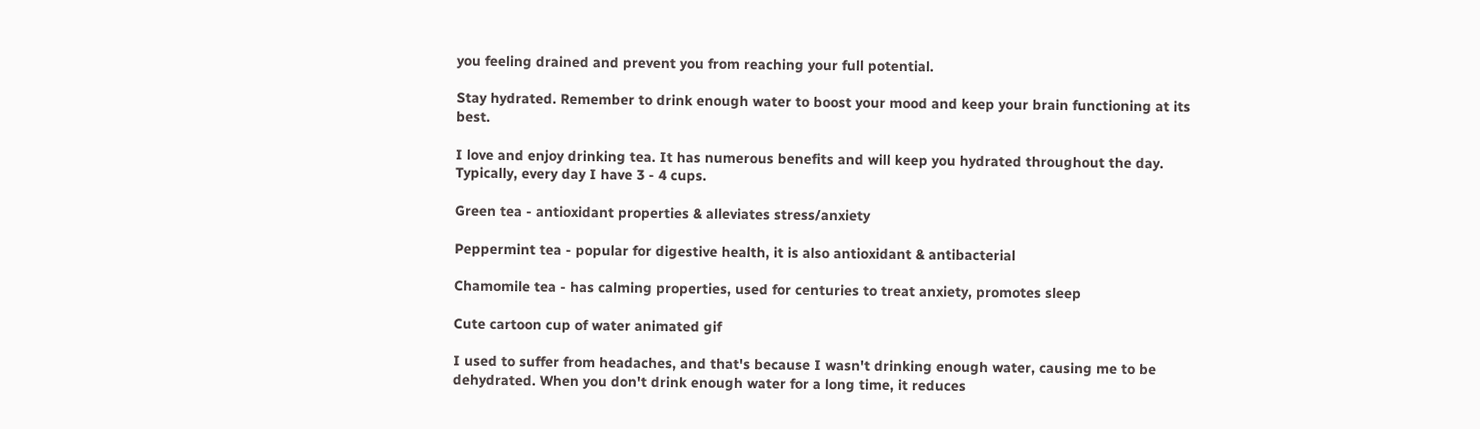you feeling drained and prevent you from reaching your full potential.

Stay hydrated. Remember to drink enough water to boost your mood and keep your brain functioning at its best.

I love and enjoy drinking tea. It has numerous benefits and will keep you hydrated throughout the day. Typically, every day I have 3 - 4 cups.

Green tea - antioxidant properties & alleviates stress/anxiety

Peppermint tea - popular for digestive health, it is also antioxidant & antibacterial

Chamomile tea - has calming properties, used for centuries to treat anxiety, promotes sleep

Cute cartoon cup of water animated gif

I used to suffer from headaches, and that's because I wasn't drinking enough water, causing me to be dehydrated. When you don't drink enough water for a long time, it reduces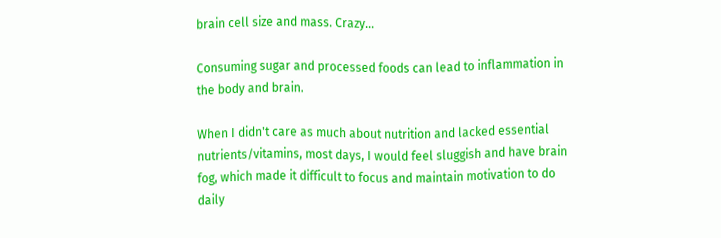brain cell size and mass. Crazy...

Consuming sugar and processed foods can lead to inflammation in the body and brain.

When I didn't care as much about nutrition and lacked essential nutrients/vitamins, most days, I would feel sluggish and have brain fog, which made it difficult to focus and maintain motivation to do daily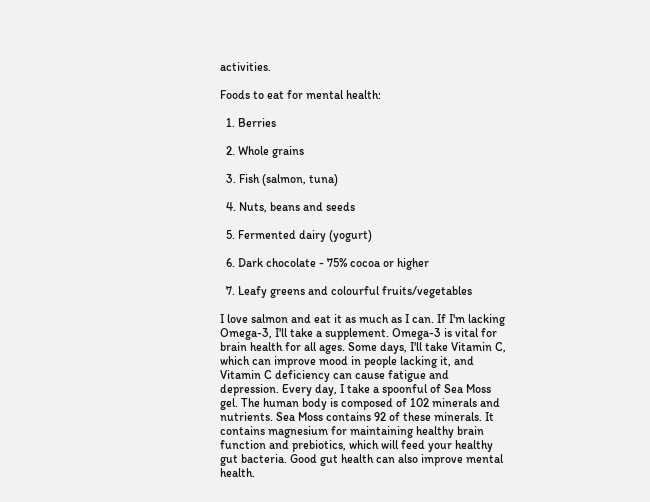activities.

Foods to eat for mental health:

  1. Berries

  2. Whole grains

  3. Fish (salmon, tuna)

  4. Nuts, beans and seeds

  5. Fermented dairy (yogurt)

  6. Dark chocolate - 75% cocoa or higher

  7. Leafy greens and colourful fruits/vegetables

I love salmon and eat it as much as I can. If I'm lacking Omega-3, I'll take a supplement. Omega-3 is vital for brain health for all ages. Some days, I'll take Vitamin C, which can improve mood in people lacking it, and Vitamin C deficiency can cause fatigue and depression. Every day, I take a spoonful of Sea Moss gel. The human body is composed of 102 minerals and nutrients. Sea Moss contains 92 of these minerals. It contains magnesium for maintaining healthy brain function and prebiotics, which will feed your healthy gut bacteria. Good gut health can also improve mental health.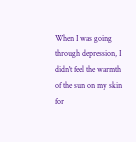When I was going through depression, I didn't feel the warmth of the sun on my skin for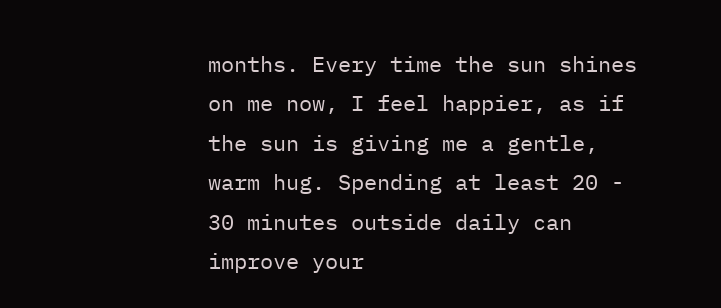months. Every time the sun shines on me now, I feel happier, as if the sun is giving me a gentle, warm hug. Spending at least 20 - 30 minutes outside daily can improve your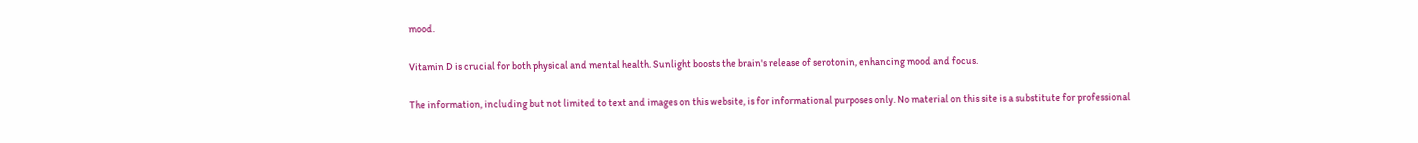mood.

Vitamin D is crucial for both physical and mental health. Sunlight boosts the brain's release of serotonin, enhancing mood and focus.

The information, including but not limited to text and images on this website, is for informational purposes only. No material on this site is a substitute for professional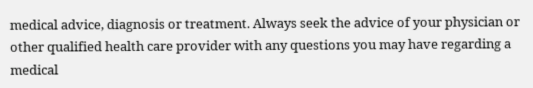medical advice, diagnosis or treatment. Always seek the advice of your physician or other qualified health care provider with any questions you may have regarding a medical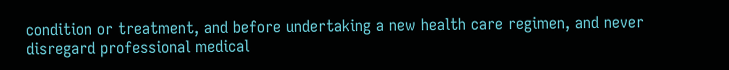condition or treatment, and before undertaking a new health care regimen, and never disregard professional medical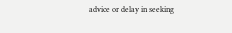advice or delay in seeking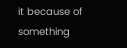it because of something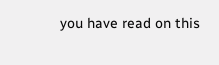you have read on this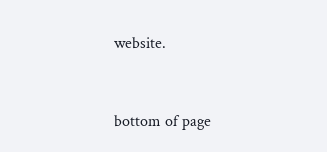website.



bottom of page